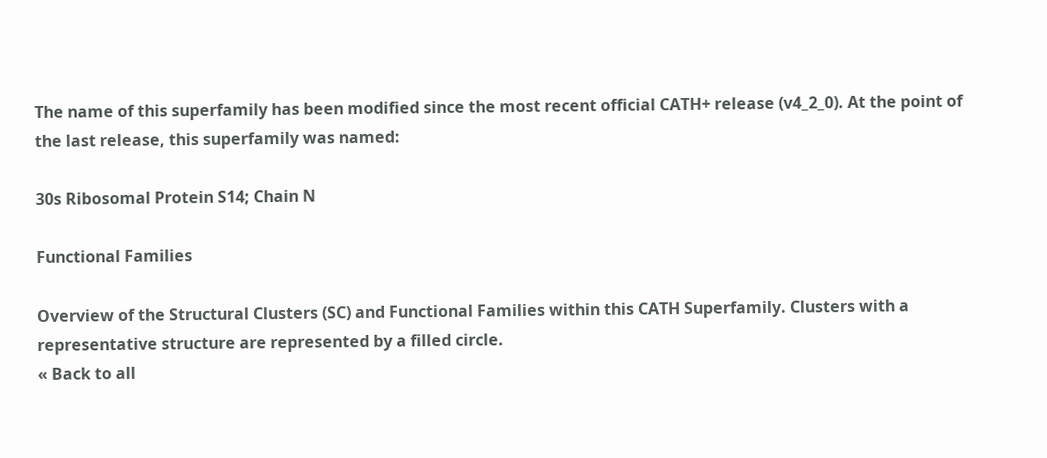The name of this superfamily has been modified since the most recent official CATH+ release (v4_2_0). At the point of the last release, this superfamily was named:

30s Ribosomal Protein S14; Chain N

Functional Families

Overview of the Structural Clusters (SC) and Functional Families within this CATH Superfamily. Clusters with a representative structure are represented by a filled circle.
« Back to all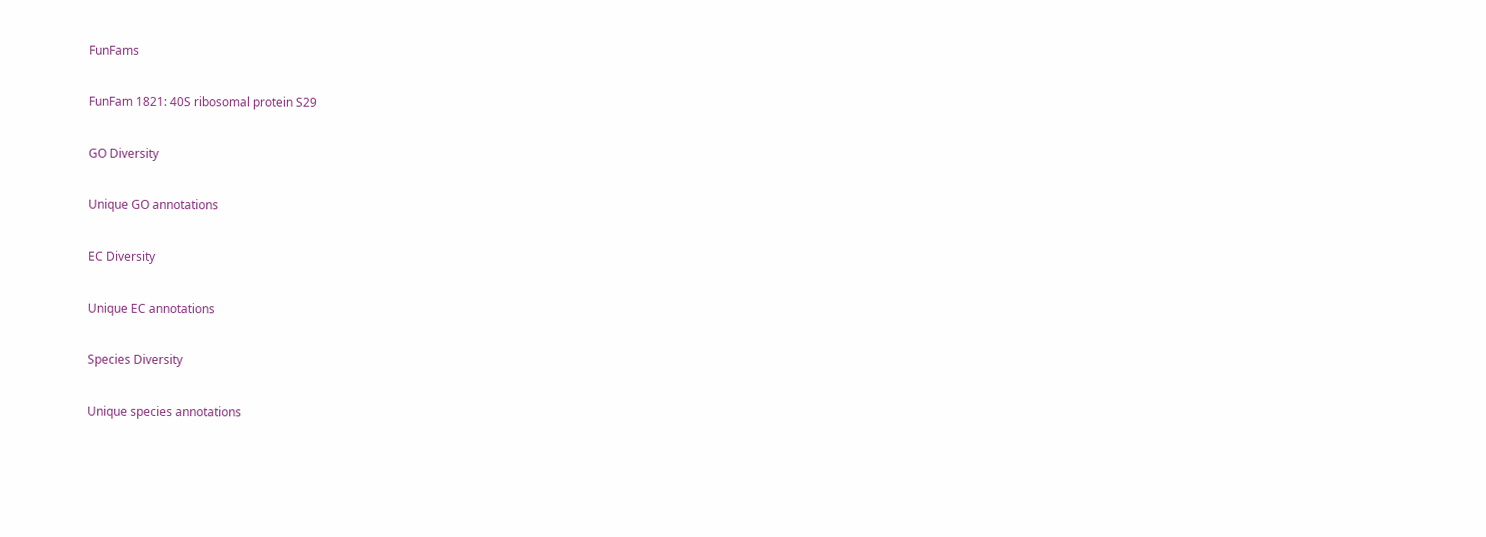FunFams

FunFam 1821: 40S ribosomal protein S29

GO Diversity

Unique GO annotations

EC Diversity

Unique EC annotations

Species Diversity

Unique species annotations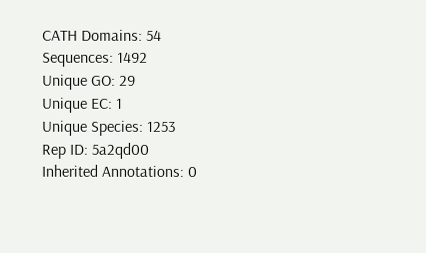CATH Domains: 54
Sequences: 1492
Unique GO: 29
Unique EC: 1
Unique Species: 1253
Rep ID: 5a2qd00
Inherited Annotations: 0